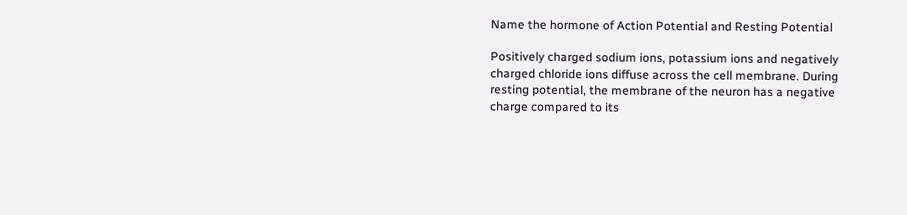Name the hormone of Action Potential and Resting Potential

Positively charged sodium ions, potassium ions and negatively charged chloride ions diffuse across the cell membrane. During resting potential, the membrane of the neuron has a negative charge compared to its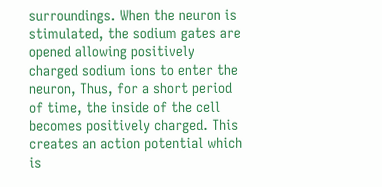surroundings. When the neuron is stimulated, the sodium gates are opened allowing positively charged sodium ions to enter the neuron, Thus, for a short period of time, the inside of the cell becomes positively charged. This creates an action potential which is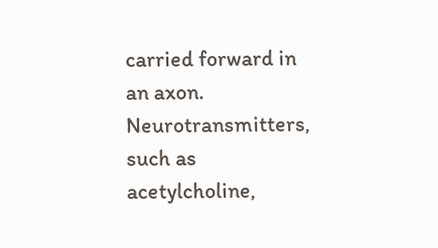carried forward in an axon.
Neurotransmitters, such as acetylcholine,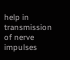help in transmission of nerve impulses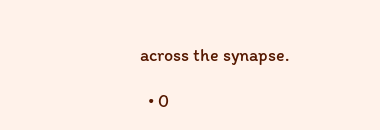across the synapse.

  • 0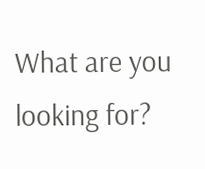What are you looking for?